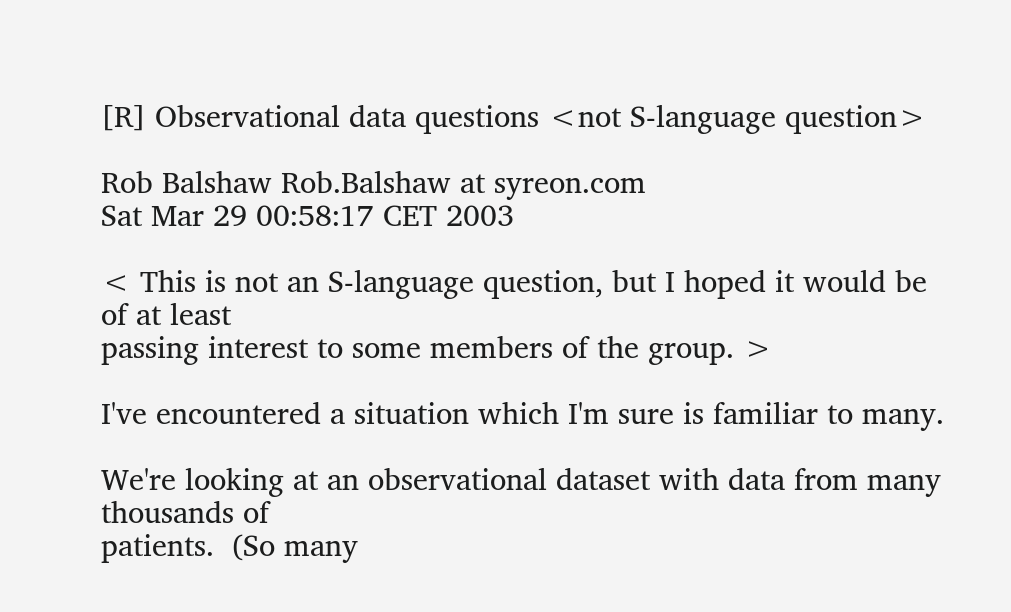[R] Observational data questions <not S-language question>

Rob Balshaw Rob.Balshaw at syreon.com
Sat Mar 29 00:58:17 CET 2003

< This is not an S-language question, but I hoped it would be of at least
passing interest to some members of the group. >

I've encountered a situation which I'm sure is familiar to many.

We're looking at an observational dataset with data from many thousands of
patients.  (So many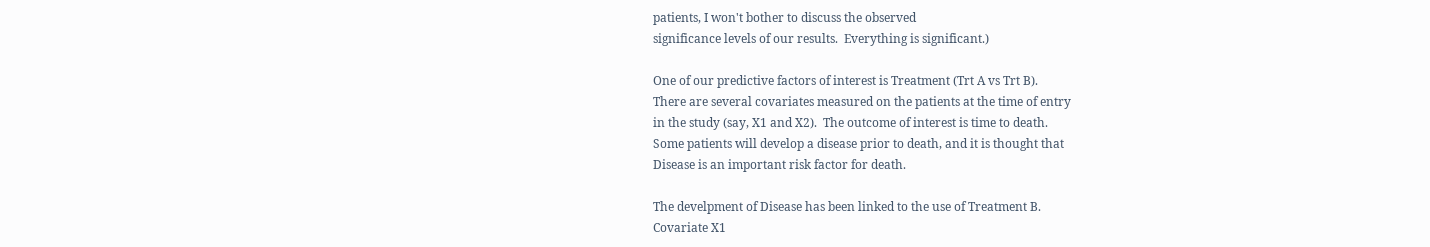patients, I won't bother to discuss the observed
significance levels of our results.  Everything is significant.)

One of our predictive factors of interest is Treatment (Trt A vs Trt B).
There are several covariates measured on the patients at the time of entry
in the study (say, X1 and X2).  The outcome of interest is time to death.
Some patients will develop a disease prior to death, and it is thought that
Disease is an important risk factor for death.

The develpment of Disease has been linked to the use of Treatment B.
Covariate X1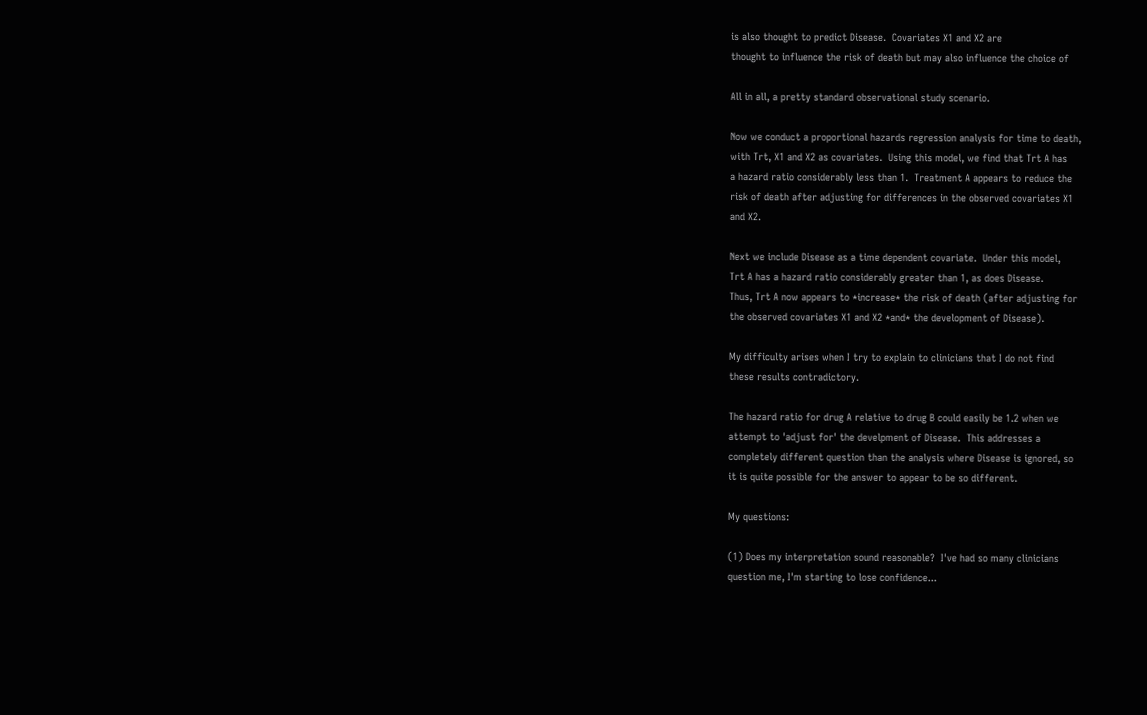is also thought to predict Disease.  Covariates X1 and X2 are
thought to influence the risk of death but may also influence the choice of

All in all, a pretty standard observational study scenario.

Now we conduct a proportional hazards regression analysis for time to death,
with Trt, X1 and X2 as covariates.  Using this model, we find that Trt A has
a hazard ratio considerably less than 1.  Treatment A appears to reduce the
risk of death after adjusting for differences in the observed covariates X1
and X2.

Next we include Disease as a time dependent covariate.  Under this model,
Trt A has a hazard ratio considerably greater than 1, as does Disease.
Thus, Trt A now appears to *increase* the risk of death (after adjusting for
the observed covariates X1 and X2 *and* the development of Disease).

My difficulty arises when I try to explain to clinicians that I do not find
these results contradictory.

The hazard ratio for drug A relative to drug B could easily be 1.2 when we
attempt to 'adjust for' the develpment of Disease.  This addresses a
completely different question than the analysis where Disease is ignored, so
it is quite possible for the answer to appear to be so different.

My questions:

(1) Does my interpretation sound reasonable?  I've had so many clinicians
question me, I'm starting to lose confidence...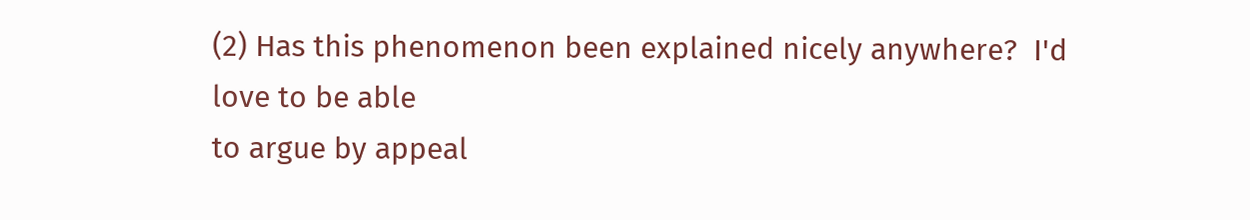(2) Has this phenomenon been explained nicely anywhere?  I'd love to be able
to argue by appeal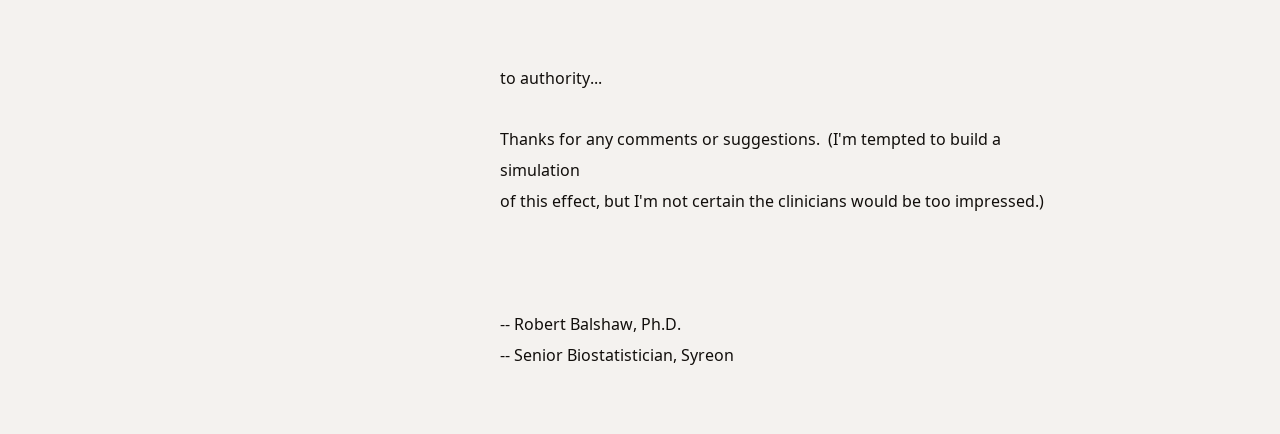to authority...

Thanks for any comments or suggestions.  (I'm tempted to build a simulation
of this effect, but I'm not certain the clinicians would be too impressed.)



-- Robert Balshaw, Ph.D.
-- Senior Biostatistician, Syreon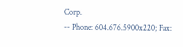Corp.
-- Phone: 604.676.5900x220; Fax: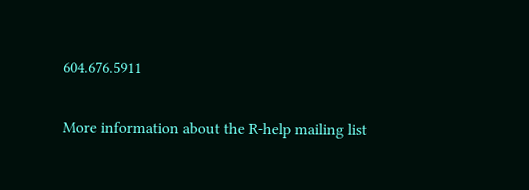604.676.5911

More information about the R-help mailing list